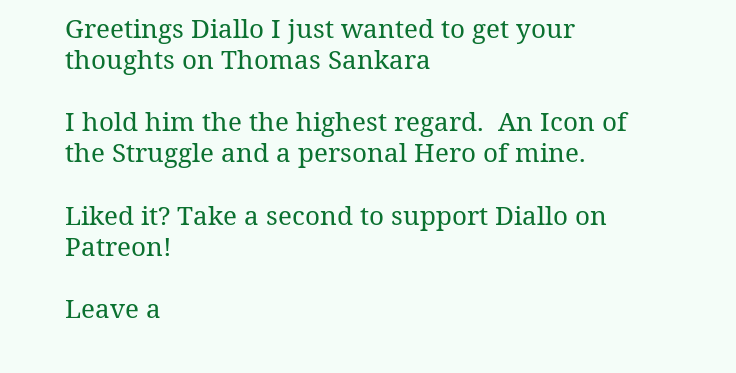Greetings Diallo I just wanted to get your thoughts on Thomas Sankara

I hold him the the highest regard.  An Icon of the Struggle and a personal Hero of mine.

Liked it? Take a second to support Diallo on Patreon!

Leave a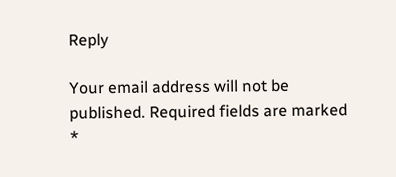Reply

Your email address will not be published. Required fields are marked *